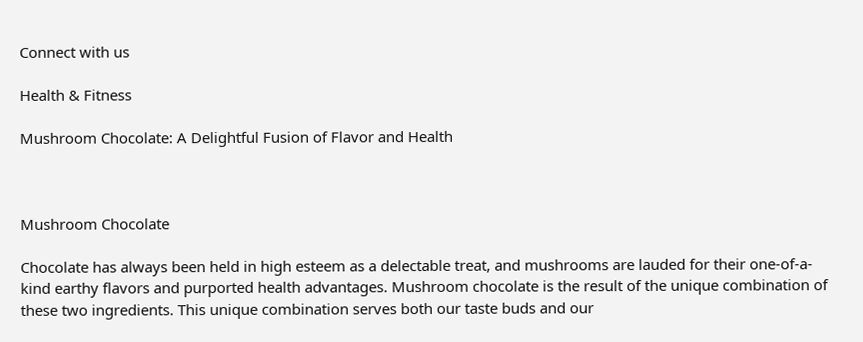Connect with us

Health & Fitness

Mushroom Chocolate: A Delightful Fusion of Flavor and Health



Mushroom Chocolate

Chocolate has always been held in high esteem as a delectable treat, and mushrooms are lauded for their one-of-a-kind earthy flavors and purported health advantages. Mushroom chocolate is the result of the unique combination of these two ingredients. This unique combination serves both our taste buds and our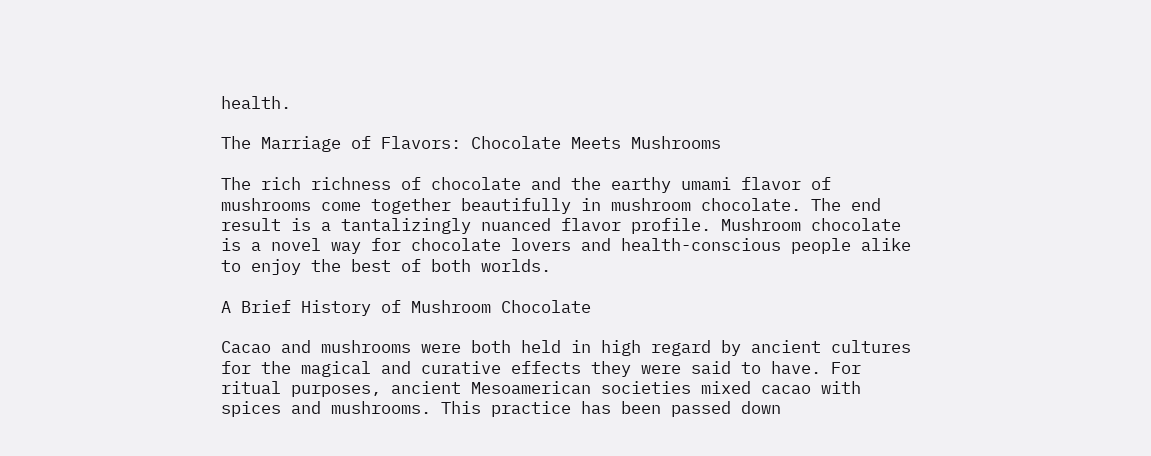health.

The Marriage of Flavors: Chocolate Meets Mushrooms

The rich richness of chocolate and the earthy umami flavor of mushrooms come together beautifully in mushroom chocolate. The end result is a tantalizingly nuanced flavor profile. Mushroom chocolate is a novel way for chocolate lovers and health-conscious people alike to enjoy the best of both worlds.

A Brief History of Mushroom Chocolate

Cacao and mushrooms were both held in high regard by ancient cultures for the magical and curative effects they were said to have. For ritual purposes, ancient Mesoamerican societies mixed cacao with spices and mushrooms. This practice has been passed down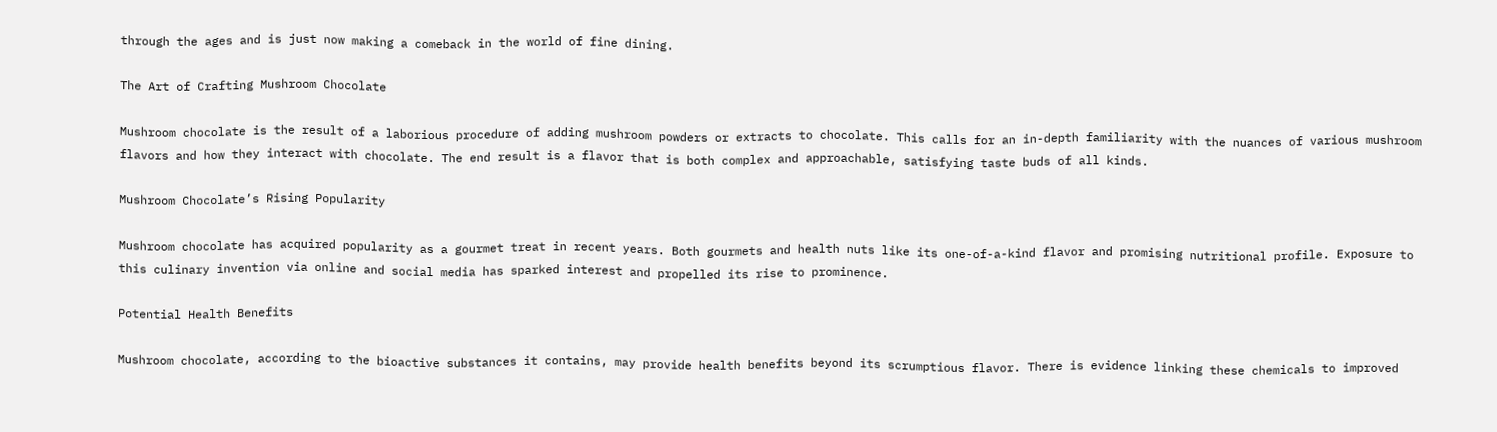through the ages and is just now making a comeback in the world of fine dining.

The Art of Crafting Mushroom Chocolate

Mushroom chocolate is the result of a laborious procedure of adding mushroom powders or extracts to chocolate. This calls for an in-depth familiarity with the nuances of various mushroom flavors and how they interact with chocolate. The end result is a flavor that is both complex and approachable, satisfying taste buds of all kinds.

Mushroom Chocolate’s Rising Popularity

Mushroom chocolate has acquired popularity as a gourmet treat in recent years. Both gourmets and health nuts like its one-of-a-kind flavor and promising nutritional profile. Exposure to this culinary invention via online and social media has sparked interest and propelled its rise to prominence.

Potential Health Benefits

Mushroom chocolate, according to the bioactive substances it contains, may provide health benefits beyond its scrumptious flavor. There is evidence linking these chemicals to improved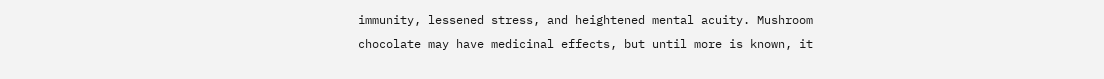immunity, lessened stress, and heightened mental acuity. Mushroom chocolate may have medicinal effects, but until more is known, it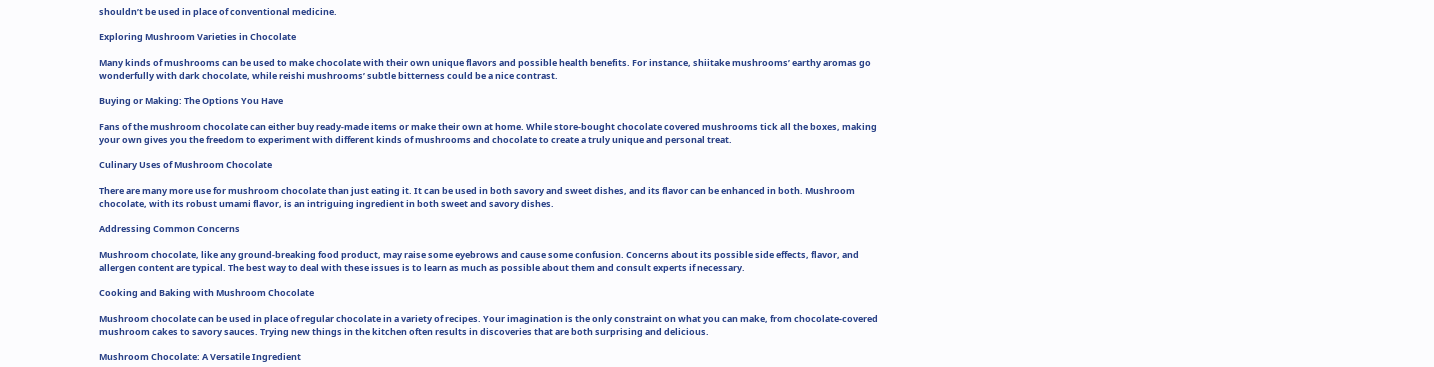shouldn’t be used in place of conventional medicine.

Exploring Mushroom Varieties in Chocolate

Many kinds of mushrooms can be used to make chocolate with their own unique flavors and possible health benefits. For instance, shiitake mushrooms’ earthy aromas go wonderfully with dark chocolate, while reishi mushrooms’ subtle bitterness could be a nice contrast.

Buying or Making: The Options You Have

Fans of the mushroom chocolate can either buy ready-made items or make their own at home. While store-bought chocolate covered mushrooms tick all the boxes, making your own gives you the freedom to experiment with different kinds of mushrooms and chocolate to create a truly unique and personal treat.

Culinary Uses of Mushroom Chocolate

There are many more use for mushroom chocolate than just eating it. It can be used in both savory and sweet dishes, and its flavor can be enhanced in both. Mushroom chocolate, with its robust umami flavor, is an intriguing ingredient in both sweet and savory dishes.

Addressing Common Concerns

Mushroom chocolate, like any ground-breaking food product, may raise some eyebrows and cause some confusion. Concerns about its possible side effects, flavor, and allergen content are typical. The best way to deal with these issues is to learn as much as possible about them and consult experts if necessary.

Cooking and Baking with Mushroom Chocolate

Mushroom chocolate can be used in place of regular chocolate in a variety of recipes. Your imagination is the only constraint on what you can make, from chocolate-covered mushroom cakes to savory sauces. Trying new things in the kitchen often results in discoveries that are both surprising and delicious.

Mushroom Chocolate: A Versatile Ingredient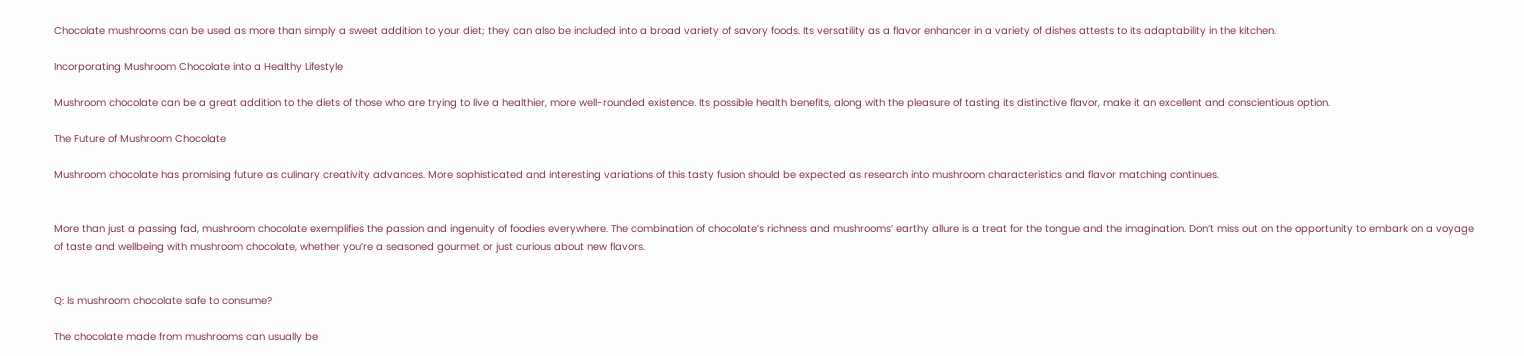Chocolate mushrooms can be used as more than simply a sweet addition to your diet; they can also be included into a broad variety of savory foods. Its versatility as a flavor enhancer in a variety of dishes attests to its adaptability in the kitchen.

Incorporating Mushroom Chocolate into a Healthy Lifestyle

Mushroom chocolate can be a great addition to the diets of those who are trying to live a healthier, more well-rounded existence. Its possible health benefits, along with the pleasure of tasting its distinctive flavor, make it an excellent and conscientious option.

The Future of Mushroom Chocolate

Mushroom chocolate has promising future as culinary creativity advances. More sophisticated and interesting variations of this tasty fusion should be expected as research into mushroom characteristics and flavor matching continues.


More than just a passing fad, mushroom chocolate exemplifies the passion and ingenuity of foodies everywhere. The combination of chocolate’s richness and mushrooms’ earthy allure is a treat for the tongue and the imagination. Don’t miss out on the opportunity to embark on a voyage of taste and wellbeing with mushroom chocolate, whether you’re a seasoned gourmet or just curious about new flavors.


Q: Is mushroom chocolate safe to consume?

The chocolate made from mushrooms can usually be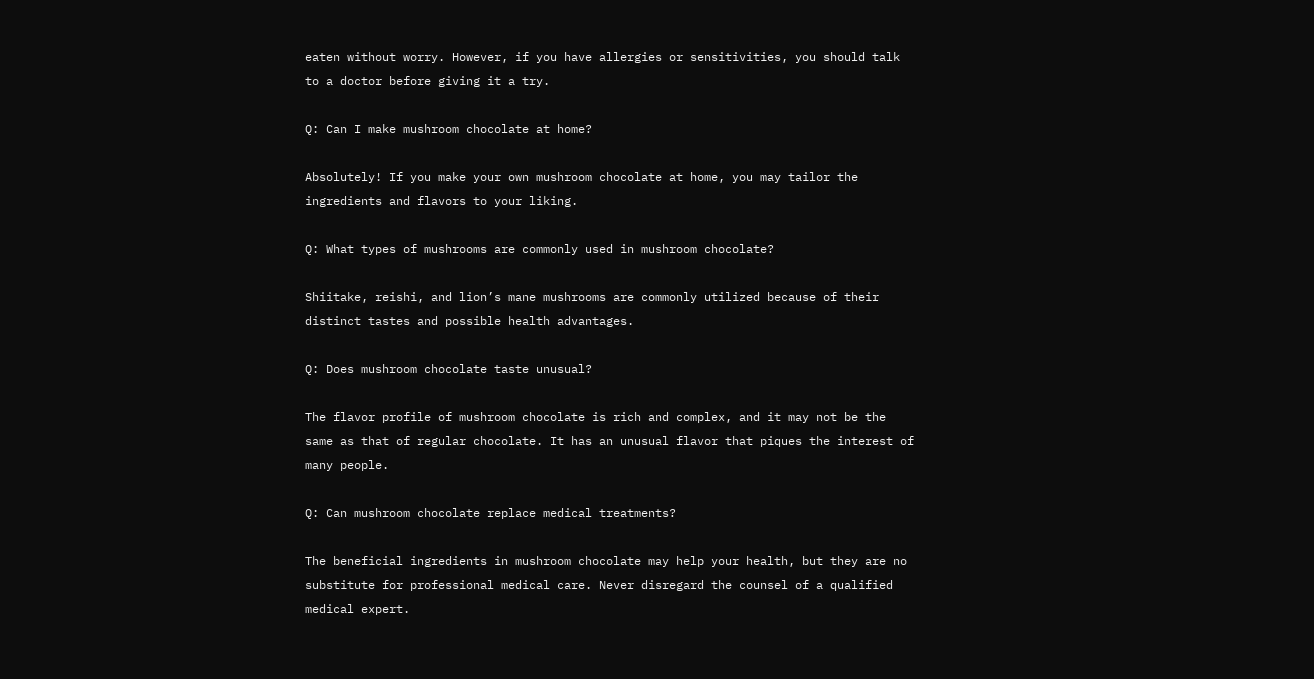eaten without worry. However, if you have allergies or sensitivities, you should talk to a doctor before giving it a try.

Q: Can I make mushroom chocolate at home?

Absolutely! If you make your own mushroom chocolate at home, you may tailor the ingredients and flavors to your liking.

Q: What types of mushrooms are commonly used in mushroom chocolate?

Shiitake, reishi, and lion’s mane mushrooms are commonly utilized because of their distinct tastes and possible health advantages.

Q: Does mushroom chocolate taste unusual?

The flavor profile of mushroom chocolate is rich and complex, and it may not be the same as that of regular chocolate. It has an unusual flavor that piques the interest of many people.

Q: Can mushroom chocolate replace medical treatments?

The beneficial ingredients in mushroom chocolate may help your health, but they are no substitute for professional medical care. Never disregard the counsel of a qualified medical expert.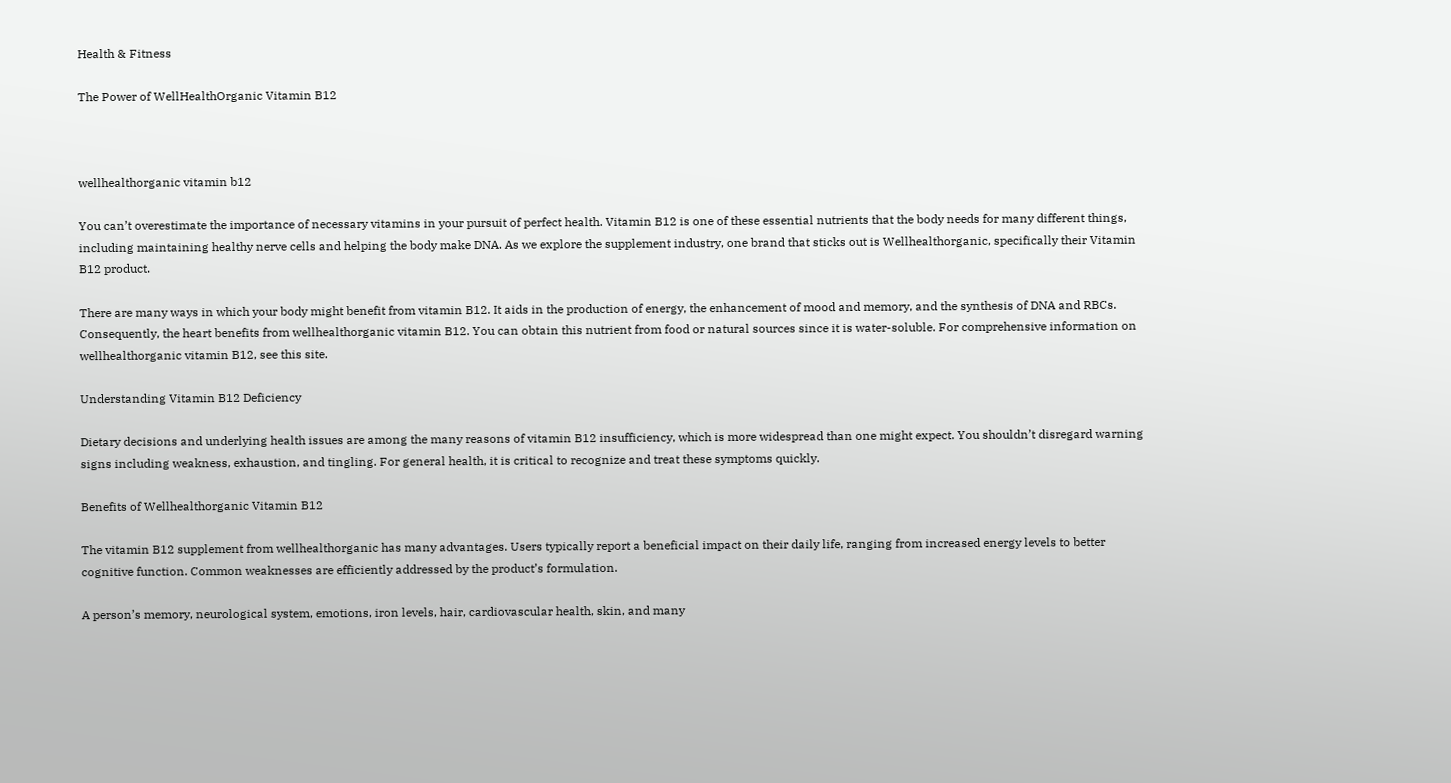Health & Fitness

The Power of WellHealthOrganic Vitamin B12



wellhealthorganic vitamin b12

You can’t overestimate the importance of necessary vitamins in your pursuit of perfect health. Vitamin B12 is one of these essential nutrients that the body needs for many different things, including maintaining healthy nerve cells and helping the body make DNA. As we explore the supplement industry, one brand that sticks out is Wellhealthorganic, specifically their Vitamin B12 product.

There are many ways in which your body might benefit from vitamin B12. It aids in the production of energy, the enhancement of mood and memory, and the synthesis of DNA and RBCs. Consequently, the heart benefits from wellhealthorganic vitamin B12. You can obtain this nutrient from food or natural sources since it is water-soluble. For comprehensive information on wellhealthorganic vitamin B12, see this site.

Understanding Vitamin B12 Deficiency

Dietary decisions and underlying health issues are among the many reasons of vitamin B12 insufficiency, which is more widespread than one might expect. You shouldn’t disregard warning signs including weakness, exhaustion, and tingling. For general health, it is critical to recognize and treat these symptoms quickly.

Benefits of Wellhealthorganic Vitamin B12

The vitamin B12 supplement from wellhealthorganic has many advantages. Users typically report a beneficial impact on their daily life, ranging from increased energy levels to better cognitive function. Common weaknesses are efficiently addressed by the product’s formulation.

A person’s memory, neurological system, emotions, iron levels, hair, cardiovascular health, skin, and many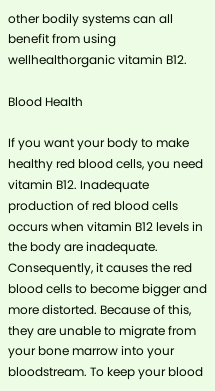other bodily systems can all benefit from using wellhealthorganic vitamin B12.

Blood Health

If you want your body to make healthy red blood cells, you need vitamin B12. Inadequate production of red blood cells occurs when vitamin B12 levels in the body are inadequate. Consequently, it causes the red blood cells to become bigger and more distorted. Because of this, they are unable to migrate from your bone marrow into your bloodstream. To keep your blood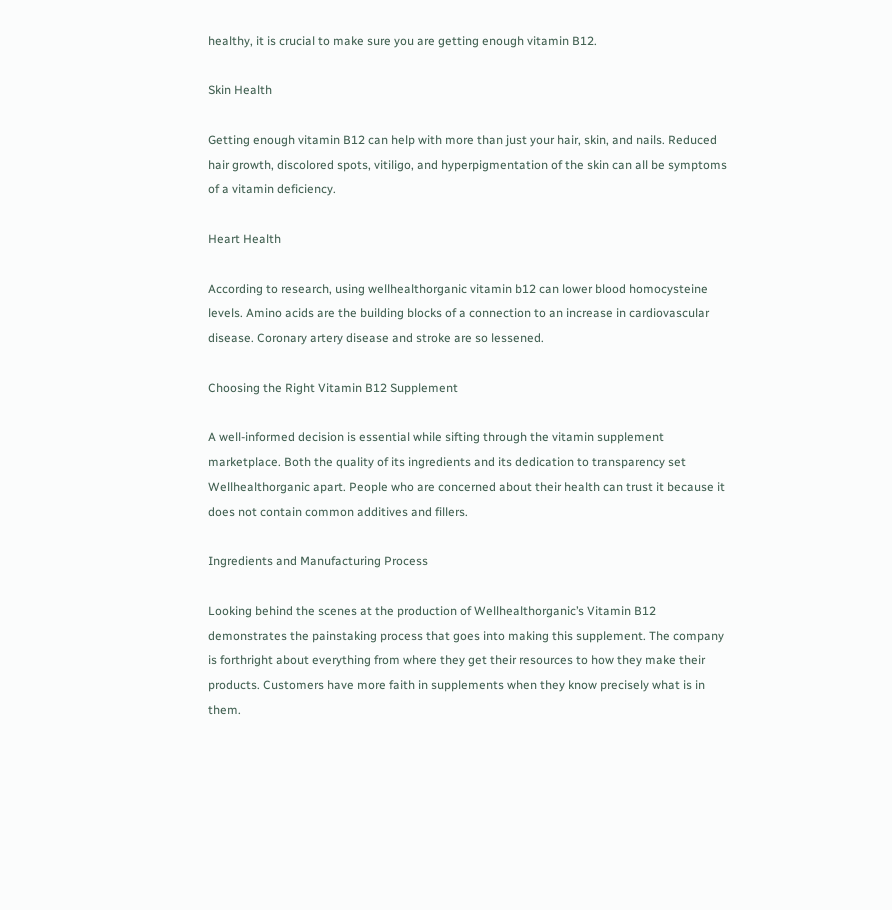healthy, it is crucial to make sure you are getting enough vitamin B12.

Skin Health

Getting enough vitamin B12 can help with more than just your hair, skin, and nails. Reduced hair growth, discolored spots, vitiligo, and hyperpigmentation of the skin can all be symptoms of a vitamin deficiency.

Heart Health

According to research, using wellhealthorganic vitamin b12 can lower blood homocysteine levels. Amino acids are the building blocks of a connection to an increase in cardiovascular disease. Coronary artery disease and stroke are so lessened.

Choosing the Right Vitamin B12 Supplement

A well-informed decision is essential while sifting through the vitamin supplement marketplace. Both the quality of its ingredients and its dedication to transparency set Wellhealthorganic apart. People who are concerned about their health can trust it because it does not contain common additives and fillers.

Ingredients and Manufacturing Process

Looking behind the scenes at the production of Wellhealthorganic’s Vitamin B12 demonstrates the painstaking process that goes into making this supplement. The company is forthright about everything from where they get their resources to how they make their products. Customers have more faith in supplements when they know precisely what is in them.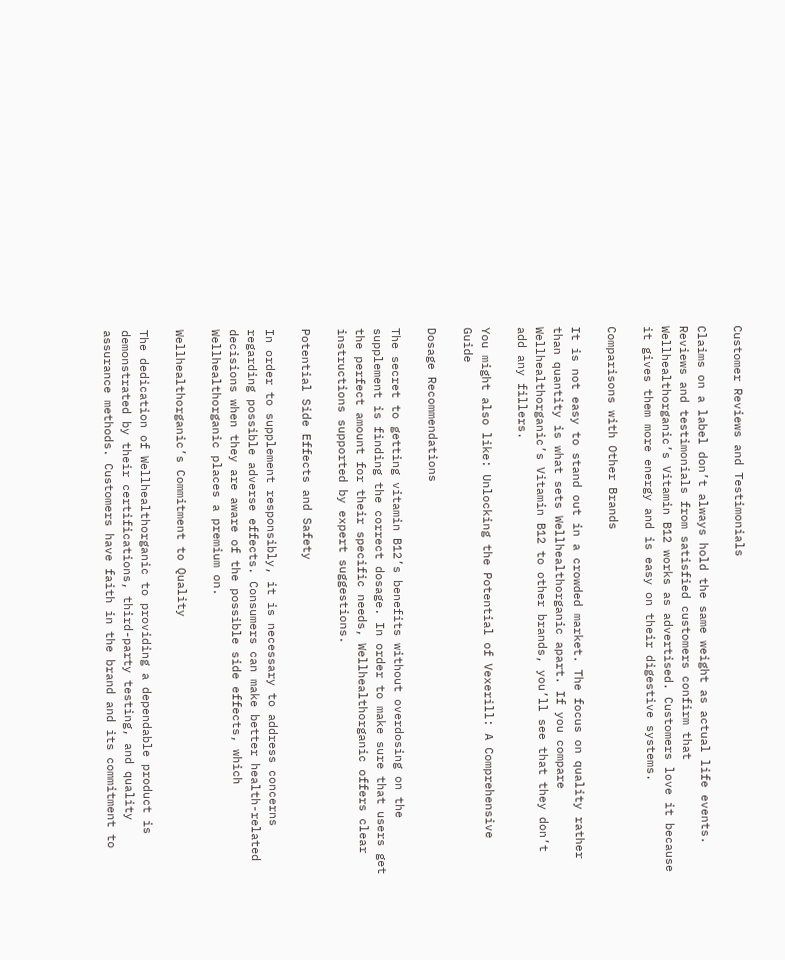Customer Reviews and Testimonials

Claims on a label don’t always hold the same weight as actual life events. Reviews and testimonials from satisfied customers confirm that Wellhealthorganic’s Vitamin B12 works as advertised. Customers love it because it gives them more energy and is easy on their digestive systems.

Comparisons with Other Brands

It is not easy to stand out in a crowded market. The focus on quality rather than quantity is what sets Wellhealthorganic apart. If you compare Wellhealthorganic’s Vitamin B12 to other brands, you’ll see that they don’t add any fillers.

You might also like: Unlocking the Potential of Vexerill: A Comprehensive Guide

Dosage Recommendations

The secret to getting vitamin B12’s benefits without overdosing on the supplement is finding the correct dosage. In order to make sure that users get the perfect amount for their specific needs, Wellhealthorganic offers clear instructions supported by expert suggestions.

Potential Side Effects and Safety

In order to supplement responsibly, it is necessary to address concerns regarding possible adverse effects. Consumers can make better health-related decisions when they are aware of the possible side effects, which Wellhealthorganic places a premium on.

Wellhealthorganic’s Commitment to Quality

The dedication of Wellhealthorganic to providing a dependable product is demonstrated by their certifications, third-party testing, and quality assurance methods. Customers have faith in the brand and its commitment to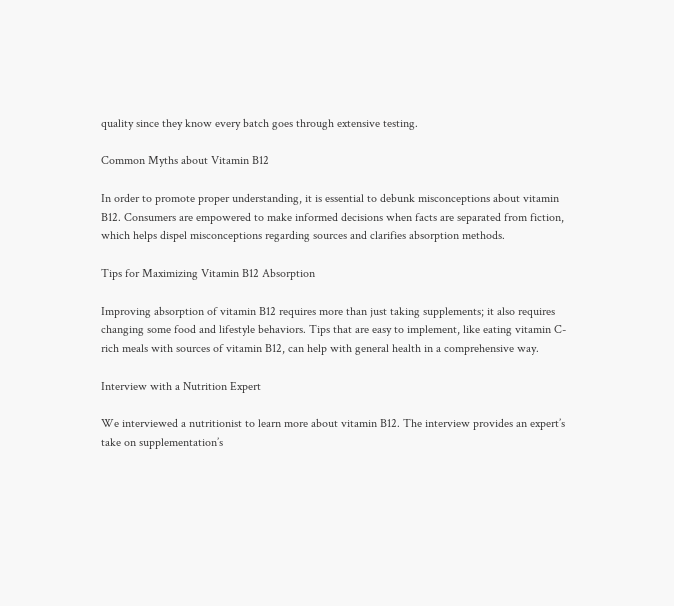quality since they know every batch goes through extensive testing.

Common Myths about Vitamin B12

In order to promote proper understanding, it is essential to debunk misconceptions about vitamin B12. Consumers are empowered to make informed decisions when facts are separated from fiction, which helps dispel misconceptions regarding sources and clarifies absorption methods.

Tips for Maximizing Vitamin B12 Absorption

Improving absorption of vitamin B12 requires more than just taking supplements; it also requires changing some food and lifestyle behaviors. Tips that are easy to implement, like eating vitamin C-rich meals with sources of vitamin B12, can help with general health in a comprehensive way.

Interview with a Nutrition Expert

We interviewed a nutritionist to learn more about vitamin B12. The interview provides an expert’s take on supplementation’s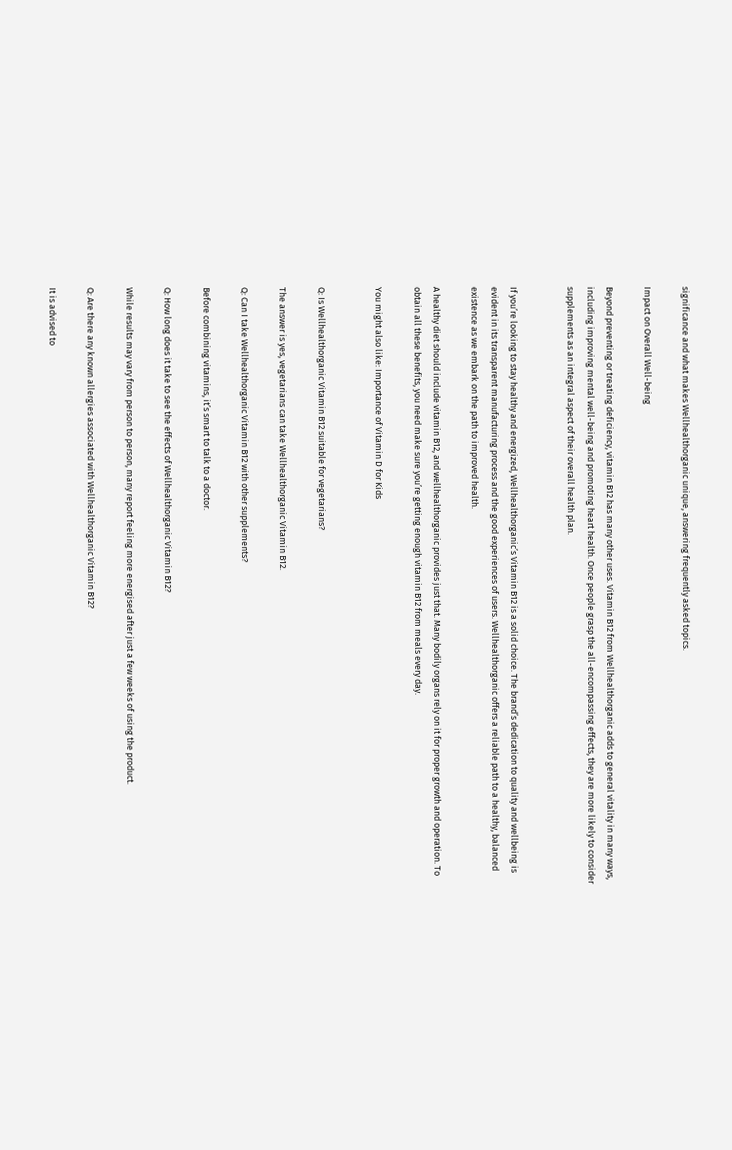significance and what makes Wellhealthorganic unique, answering frequently asked topics.

Impact on Overall Well-being

Beyond preventing or treating deficiency, vitamin B12 has many other uses. Vitamin B12 from Wellhealthorganic adds to general vitality in many ways, including improving mental well-being and promoting heart health. Once people grasp the all-encompassing effects, they are more likely to consider supplements as an integral aspect of their overall health plan.


If you’re looking to stay healthy and energized, Wellhealthorganic’s Vitamin B12 is a solid choice. The brand’s dedication to quality and wellbeing is evident in its transparent manufacturing process and the good experiences of users. Wellhealthorganic offers a reliable path to a healthy, balanced existence as we embark on the path to improved health.

A healthy diet should include vitamin B12, and wellhealthorganic provides just that. Many bodily organs rely on it for proper growth and operation. To obtain all these benefits, you need make sure you’re getting enough vitamin B12 from meals every day.

You might also like: Importance of Vitamin D for Kids


Q: Is Wellhealthorganic Vitamin B12 suitable for vegetarians?

The answer is yes, vegetarians can take Wellhealthorganic Vitamin B12.

Q: Can I take Wellhealthorganic Vitamin B12 with other supplements?

Before combining vitamins, it’s smart to talk to a doctor.

Q: How long does it take to see the effects of Wellhealthorganic Vitamin B12?

While results may vary from person to person, many report feeling more energised after just a few weeks of using the product.

Q: Are there any known allergies associated with Wellhealthorganic Vitamin B12?

It is advised to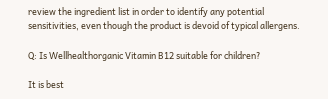review the ingredient list in order to identify any potential sensitivities, even though the product is devoid of typical allergens.

Q: Is Wellhealthorganic Vitamin B12 suitable for children?

It is best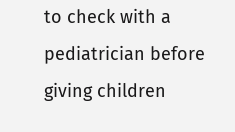to check with a pediatrician before giving children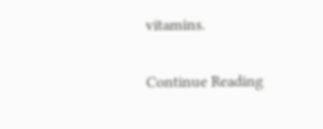vitamins.

Continue Reading